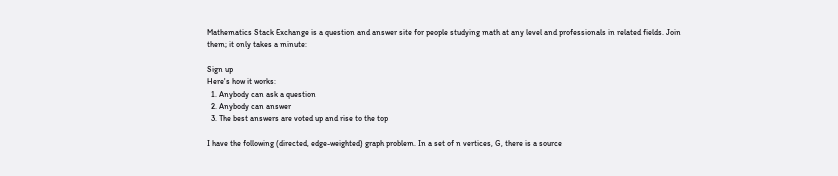Mathematics Stack Exchange is a question and answer site for people studying math at any level and professionals in related fields. Join them; it only takes a minute:

Sign up
Here's how it works:
  1. Anybody can ask a question
  2. Anybody can answer
  3. The best answers are voted up and rise to the top

I have the following (directed, edge-weighted) graph problem. In a set of n vertices, G, there is a source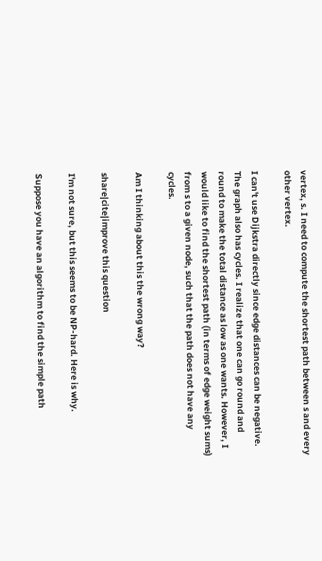vertex, s. I need to compute the shortest path between s and every other vertex.

I can't use Dijkstra directly since edge distances can be negative. The graph also has cycles. I realize that one can go round and round to make the total distance as low as one wants. However, I would like to find the shortest path (in terms of edge weight sums) from s to a given node, such that the path does not have any cycles.

Am I thinking about this the wrong way?

share|cite|improve this question

I'm not sure, but this seems to be NP-hard. Here is why.

Suppose you have an algorithm to find the simple path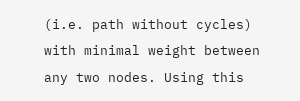(i.e. path without cycles) with minimal weight between any two nodes. Using this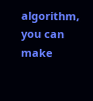algorithm, you can make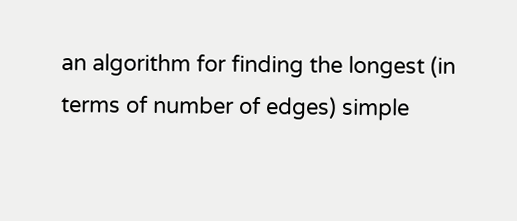an algorithm for finding the longest (in terms of number of edges) simple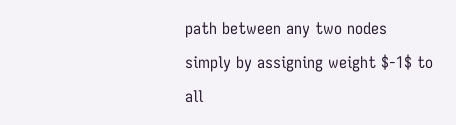path between any two nodes simply by assigning weight $-1$ to all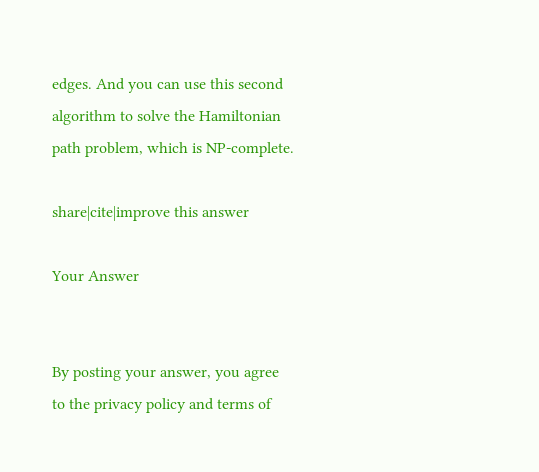edges. And you can use this second algorithm to solve the Hamiltonian path problem, which is NP-complete.

share|cite|improve this answer

Your Answer


By posting your answer, you agree to the privacy policy and terms of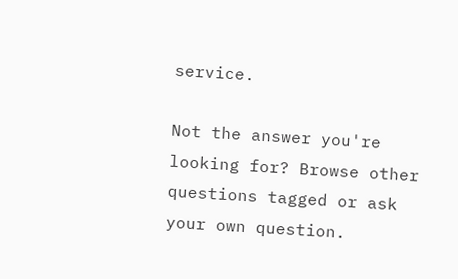service.

Not the answer you're looking for? Browse other questions tagged or ask your own question.